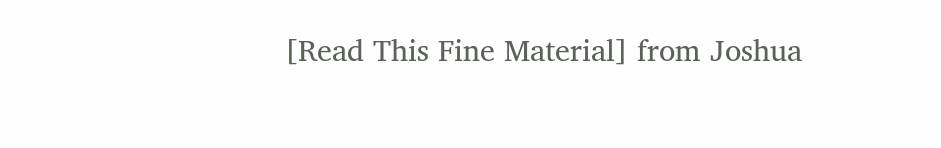[Read This Fine Material] from Joshua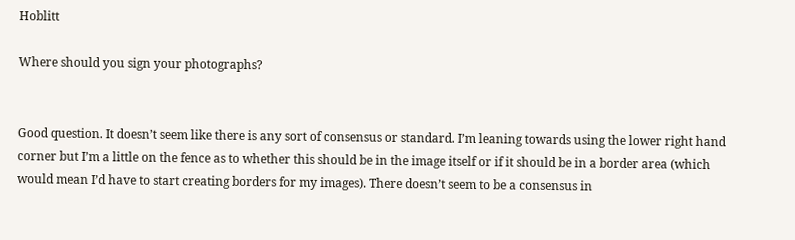Hoblitt

Where should you sign your photographs?


Good question. It doesn’t seem like there is any sort of consensus or standard. I’m leaning towards using the lower right hand corner but I’m a little on the fence as to whether this should be in the image itself or if it should be in a border area (which would mean I’d have to start creating borders for my images). There doesn’t seem to be a consensus in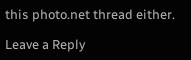this photo.net thread either.

Leave a Reply